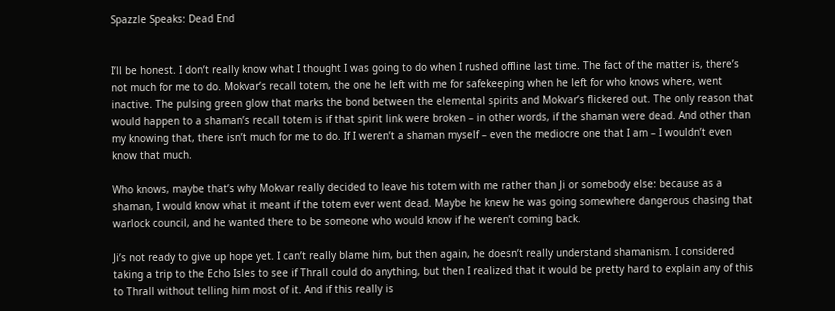Spazzle Speaks: Dead End


I’ll be honest. I don’t really know what I thought I was going to do when I rushed offline last time. The fact of the matter is, there’s not much for me to do. Mokvar’s recall totem, the one he left with me for safekeeping when he left for who knows where, went inactive. The pulsing green glow that marks the bond between the elemental spirits and Mokvar’s flickered out. The only reason that would happen to a shaman’s recall totem is if that spirit link were broken – in other words, if the shaman were dead. And other than my knowing that, there isn’t much for me to do. If I weren’t a shaman myself – even the mediocre one that I am – I wouldn’t even know that much.

Who knows, maybe that’s why Mokvar really decided to leave his totem with me rather than Ji or somebody else: because as a shaman, I would know what it meant if the totem ever went dead. Maybe he knew he was going somewhere dangerous chasing that warlock council, and he wanted there to be someone who would know if he weren’t coming back.

Ji’s not ready to give up hope yet. I can’t really blame him, but then again, he doesn’t really understand shamanism. I considered taking a trip to the Echo Isles to see if Thrall could do anything, but then I realized that it would be pretty hard to explain any of this to Thrall without telling him most of it. And if this really is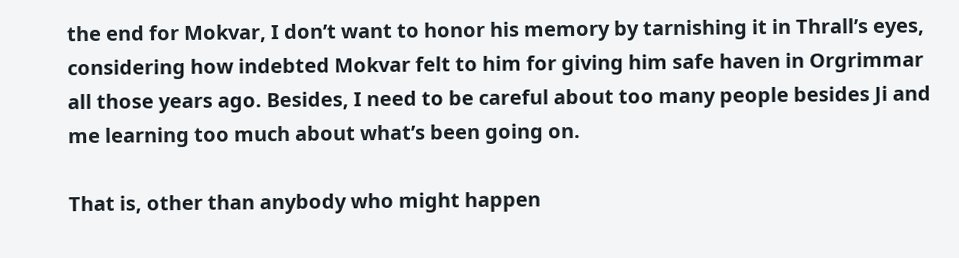the end for Mokvar, I don’t want to honor his memory by tarnishing it in Thrall’s eyes, considering how indebted Mokvar felt to him for giving him safe haven in Orgrimmar all those years ago. Besides, I need to be careful about too many people besides Ji and me learning too much about what’s been going on.

That is, other than anybody who might happen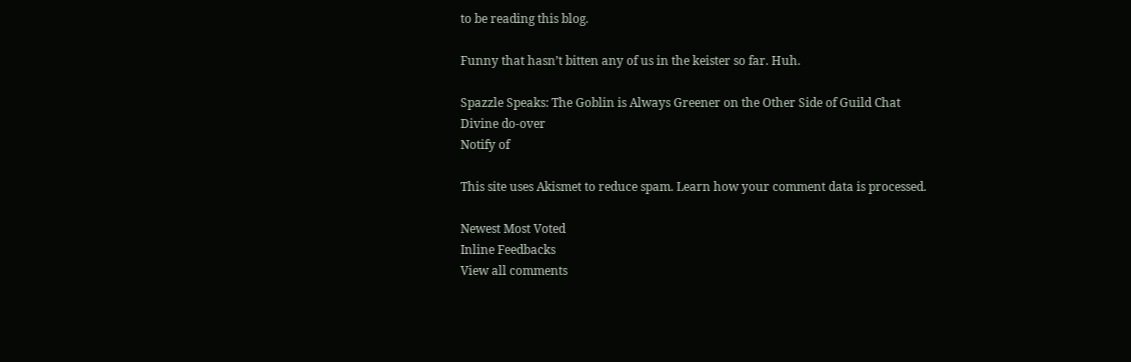to be reading this blog.

Funny that hasn’t bitten any of us in the keister so far. Huh.

Spazzle Speaks: The Goblin is Always Greener on the Other Side of Guild Chat
Divine do-over
Notify of

This site uses Akismet to reduce spam. Learn how your comment data is processed.

Newest Most Voted
Inline Feedbacks
View all comments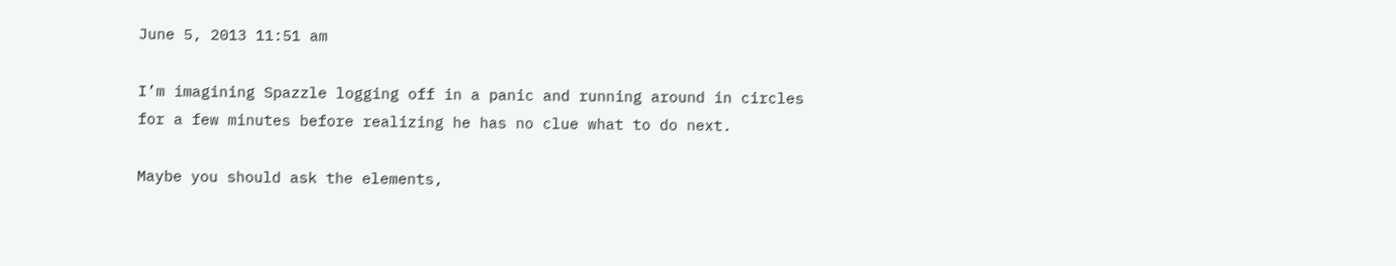June 5, 2013 11:51 am

I’m imagining Spazzle logging off in a panic and running around in circles for a few minutes before realizing he has no clue what to do next.

Maybe you should ask the elements,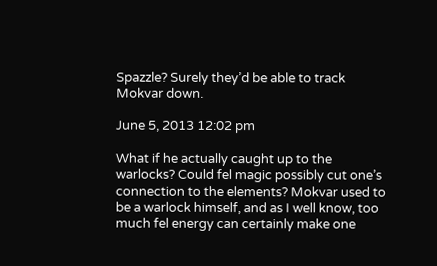Spazzle? Surely they’d be able to track Mokvar down.

June 5, 2013 12:02 pm

What if he actually caught up to the warlocks? Could fel magic possibly cut one’s connection to the elements? Mokvar used to be a warlock himself, and as I well know, too much fel energy can certainly make one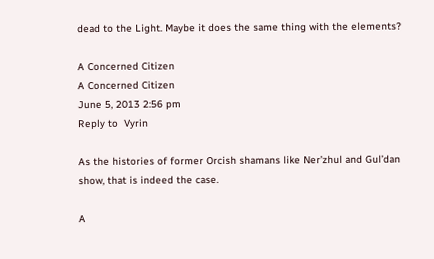dead to the Light. Maybe it does the same thing with the elements?

A Concerned Citizen
A Concerned Citizen
June 5, 2013 2:56 pm
Reply to  Vyrin

As the histories of former Orcish shamans like Ner’zhul and Gul’dan show, that is indeed the case.

A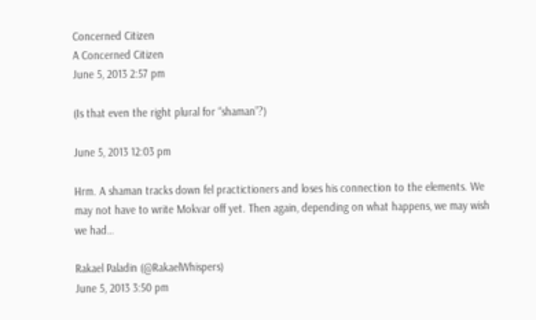Concerned Citizen
A Concerned Citizen
June 5, 2013 2:57 pm

(Is that even the right plural for “shaman”?)

June 5, 2013 12:03 pm

Hrm. A shaman tracks down fel practictioners and loses his connection to the elements. We may not have to write Mokvar off yet. Then again, depending on what happens, we may wish we had…

Rakael Paladin (@RakaelWhispers)
June 5, 2013 3:50 pm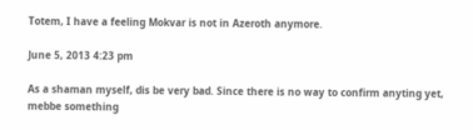Totem, I have a feeling Mokvar is not in Azeroth anymore.

June 5, 2013 4:23 pm

As a shaman myself, dis be very bad. Since there is no way to confirm anyting yet, mebbe something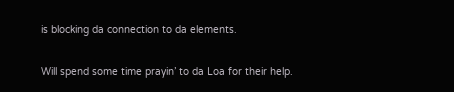is blocking da connection to da elements.

Will spend some time prayin’ to da Loa for their help.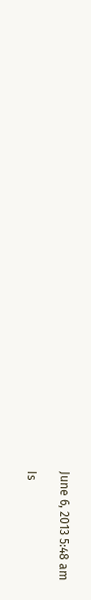June 6, 2013 5:48 am

Is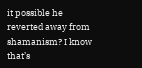it possible he reverted away from shamanism? I know that’s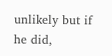unlikely but if he did,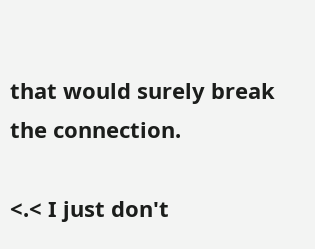that would surely break the connection.

<.< I just don't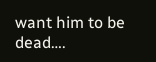want him to be dead….